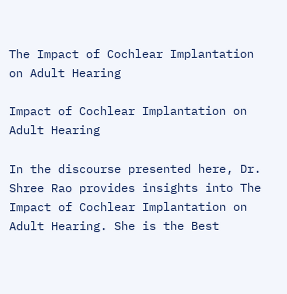The Impact of Cochlear Implantation on Adult Hearing

Impact of Cochlear Implantation on Adult Hearing

In the discourse presented here, Dr. Shree Rao provides insights into The Impact of Cochlear Implantation on Adult Hearing. She is the Best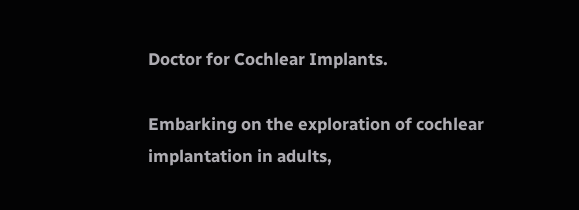Doctor for Cochlear Implants.

Embarking on the exploration of cochlear implantation in adults,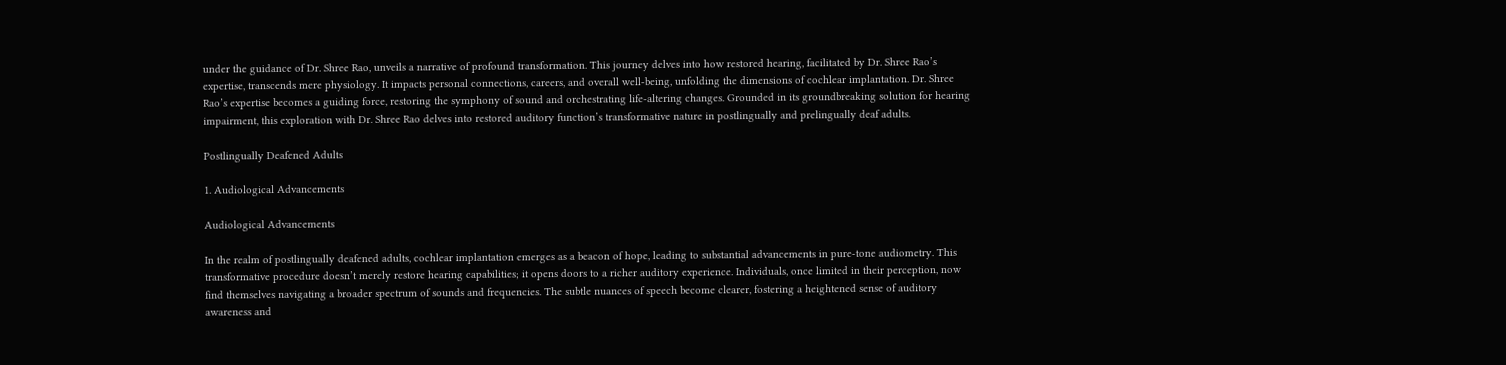under the guidance of Dr. Shree Rao, unveils a narrative of profound transformation. This journey delves into how restored hearing, facilitated by Dr. Shree Rao’s expertise, transcends mere physiology. It impacts personal connections, careers, and overall well-being, unfolding the dimensions of cochlear implantation. Dr. Shree Rao’s expertise becomes a guiding force, restoring the symphony of sound and orchestrating life-altering changes. Grounded in its groundbreaking solution for hearing impairment, this exploration with Dr. Shree Rao delves into restored auditory function’s transformative nature in postlingually and prelingually deaf adults.

Postlingually Deafened Adults

1. Audiological Advancements

Audiological Advancements

In the realm of postlingually deafened adults, cochlear implantation emerges as a beacon of hope, leading to substantial advancements in pure-tone audiometry. This transformative procedure doesn’t merely restore hearing capabilities; it opens doors to a richer auditory experience. Individuals, once limited in their perception, now find themselves navigating a broader spectrum of sounds and frequencies. The subtle nuances of speech become clearer, fostering a heightened sense of auditory awareness and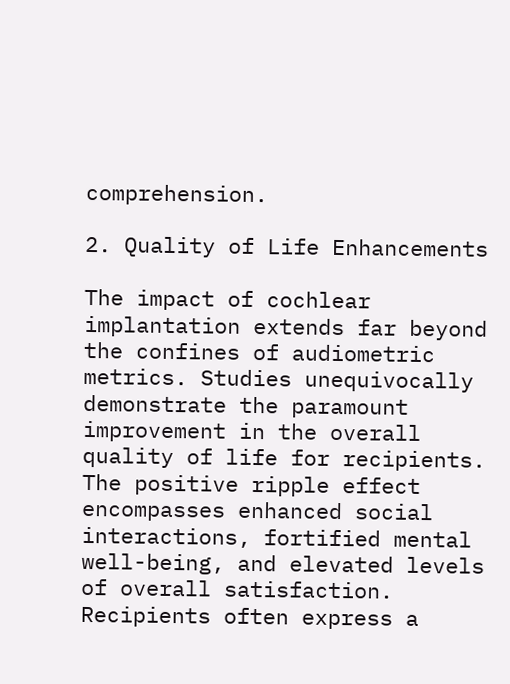comprehension.

2. Quality of Life Enhancements

The impact of cochlear implantation extends far beyond the confines of audiometric metrics. Studies unequivocally demonstrate the paramount improvement in the overall quality of life for recipients. The positive ripple effect encompasses enhanced social interactions, fortified mental well-being, and elevated levels of overall satisfaction. Recipients often express a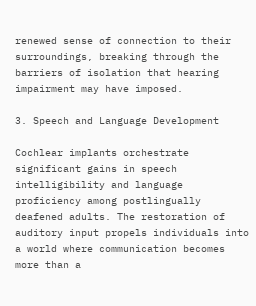renewed sense of connection to their surroundings, breaking through the barriers of isolation that hearing impairment may have imposed.

3. Speech and Language Development

Cochlear implants orchestrate significant gains in speech intelligibility and language proficiency among postlingually deafened adults. The restoration of auditory input propels individuals into a world where communication becomes more than a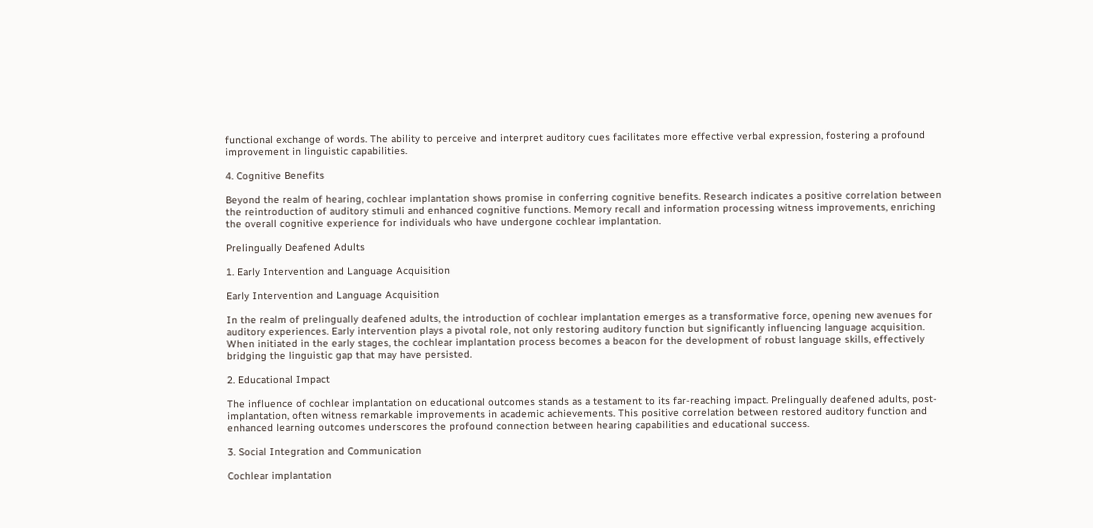functional exchange of words. The ability to perceive and interpret auditory cues facilitates more effective verbal expression, fostering a profound improvement in linguistic capabilities.

4. Cognitive Benefits

Beyond the realm of hearing, cochlear implantation shows promise in conferring cognitive benefits. Research indicates a positive correlation between the reintroduction of auditory stimuli and enhanced cognitive functions. Memory recall and information processing witness improvements, enriching the overall cognitive experience for individuals who have undergone cochlear implantation.

Prelingually Deafened Adults

1. Early Intervention and Language Acquisition

Early Intervention and Language Acquisition

In the realm of prelingually deafened adults, the introduction of cochlear implantation emerges as a transformative force, opening new avenues for auditory experiences. Early intervention plays a pivotal role, not only restoring auditory function but significantly influencing language acquisition. When initiated in the early stages, the cochlear implantation process becomes a beacon for the development of robust language skills, effectively bridging the linguistic gap that may have persisted.

2. Educational Impact

The influence of cochlear implantation on educational outcomes stands as a testament to its far-reaching impact. Prelingually deafened adults, post-implantation, often witness remarkable improvements in academic achievements. This positive correlation between restored auditory function and enhanced learning outcomes underscores the profound connection between hearing capabilities and educational success.

3. Social Integration and Communication

Cochlear implantation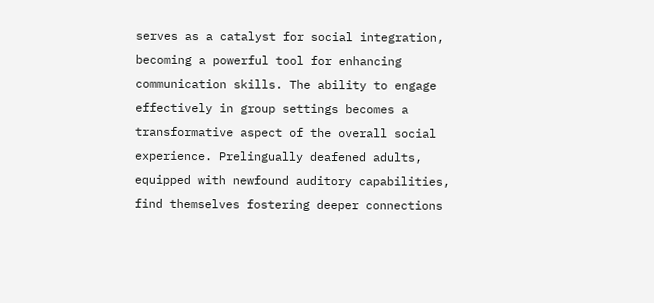serves as a catalyst for social integration, becoming a powerful tool for enhancing communication skills. The ability to engage effectively in group settings becomes a transformative aspect of the overall social experience. Prelingually deafened adults, equipped with newfound auditory capabilities, find themselves fostering deeper connections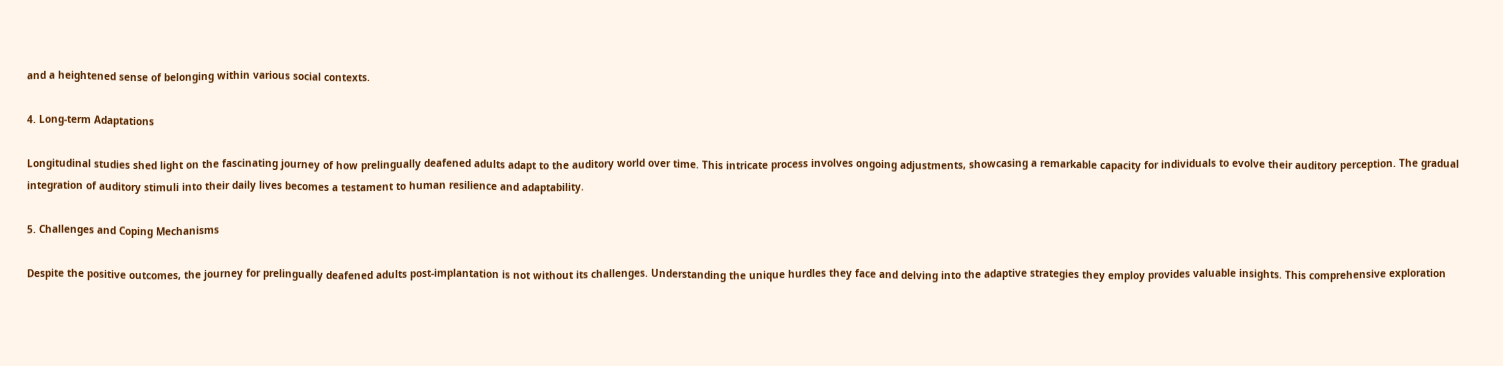and a heightened sense of belonging within various social contexts.

4. Long-term Adaptations

Longitudinal studies shed light on the fascinating journey of how prelingually deafened adults adapt to the auditory world over time. This intricate process involves ongoing adjustments, showcasing a remarkable capacity for individuals to evolve their auditory perception. The gradual integration of auditory stimuli into their daily lives becomes a testament to human resilience and adaptability.

5. Challenges and Coping Mechanisms

Despite the positive outcomes, the journey for prelingually deafened adults post-implantation is not without its challenges. Understanding the unique hurdles they face and delving into the adaptive strategies they employ provides valuable insights. This comprehensive exploration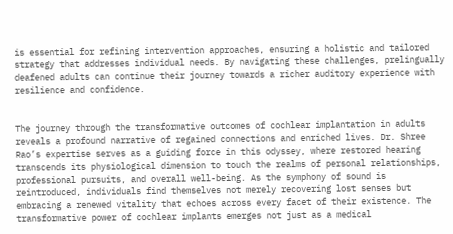is essential for refining intervention approaches, ensuring a holistic and tailored strategy that addresses individual needs. By navigating these challenges, prelingually deafened adults can continue their journey towards a richer auditory experience with resilience and confidence.


The journey through the transformative outcomes of cochlear implantation in adults reveals a profound narrative of regained connections and enriched lives. Dr. Shree Rao’s expertise serves as a guiding force in this odyssey, where restored hearing transcends its physiological dimension to touch the realms of personal relationships, professional pursuits, and overall well-being. As the symphony of sound is reintroduced, individuals find themselves not merely recovering lost senses but embracing a renewed vitality that echoes across every facet of their existence. The transformative power of cochlear implants emerges not just as a medical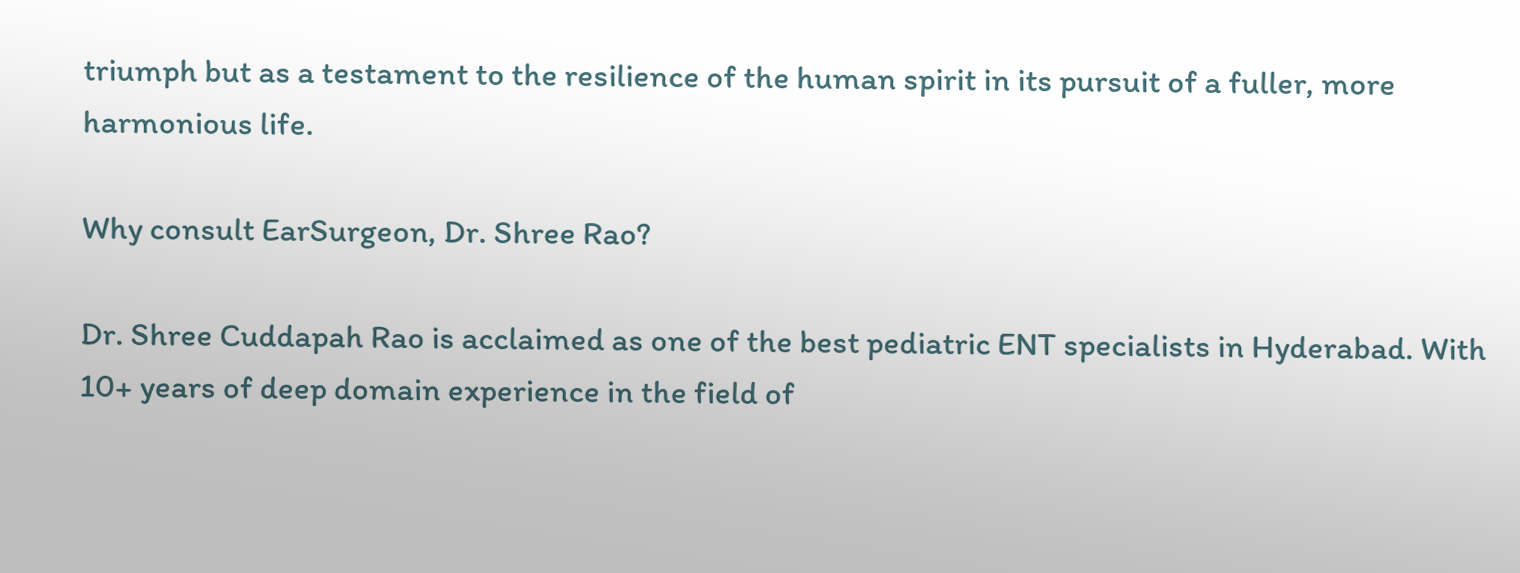triumph but as a testament to the resilience of the human spirit in its pursuit of a fuller, more harmonious life.

Why consult EarSurgeon, Dr. Shree Rao?

Dr. Shree Cuddapah Rao is acclaimed as one of the best pediatric ENT specialists in Hyderabad. With 10+ years of deep domain experience in the field of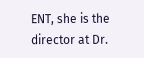ENT, she is the director at Dr.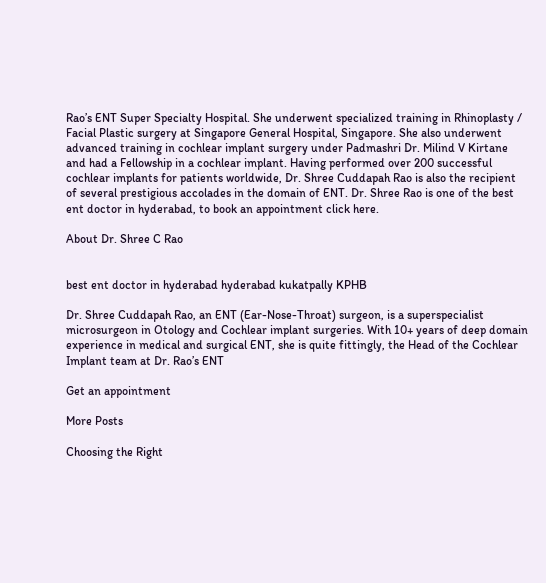Rao’s ENT Super Specialty Hospital. She underwent specialized training in Rhinoplasty / Facial Plastic surgery at Singapore General Hospital, Singapore. She also underwent advanced training in cochlear implant surgery under Padmashri Dr. Milind V Kirtane and had a Fellowship in a cochlear implant. Having performed over 200 successful cochlear implants for patients worldwide, Dr. Shree Cuddapah Rao is also the recipient of several prestigious accolades in the domain of ENT. Dr. Shree Rao is one of the best ent doctor in hyderabad, to book an appointment click here.

About Dr. Shree C Rao


best ent doctor in hyderabad hyderabad kukatpally KPHB

Dr. Shree Cuddapah Rao, an ENT (Ear-Nose-Throat) surgeon, is a superspecialist microsurgeon in Otology and Cochlear implant surgeries. With 10+ years of deep domain experience in medical and surgical ENT, she is quite fittingly, the Head of the Cochlear Implant team at Dr. Rao’s ENT

Get an appointment

More Posts

Choosing the Right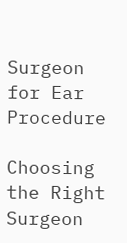Surgeon for Ear Procedure

Choosing the Right Surgeon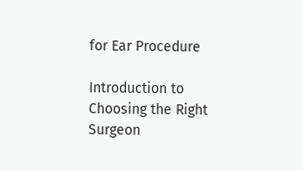for Ear Procedure

Introduction to Choosing the Right Surgeon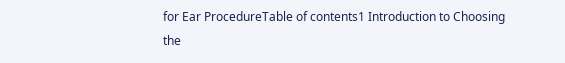for Ear ProcedureTable of contents1 Introduction to Choosing the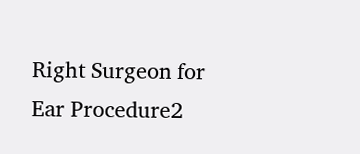Right Surgeon for Ear Procedure2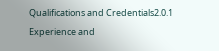Qualifications and Credentials2.0.1 Experience and